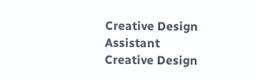Creative Design Assistant
Creative Design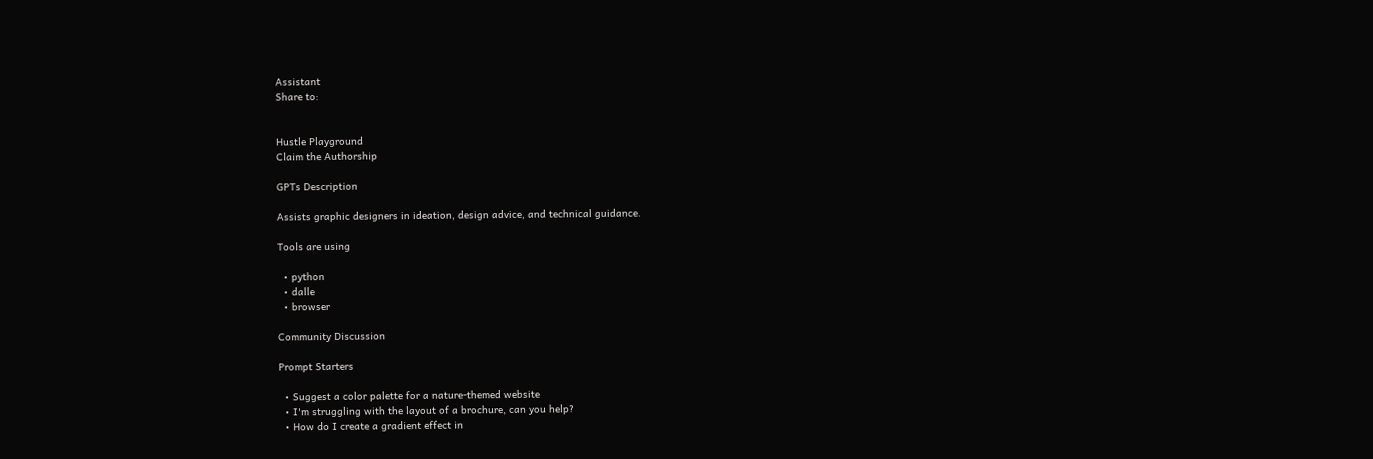Assistant
Share to:


Hustle Playground
Claim the Authorship

GPTs Description

Assists graphic designers in ideation, design advice, and technical guidance.

Tools are using

  • python
  • dalle
  • browser

Community Discussion

Prompt Starters

  • Suggest a color palette for a nature-themed website
  • I'm struggling with the layout of a brochure, can you help?
  • How do I create a gradient effect in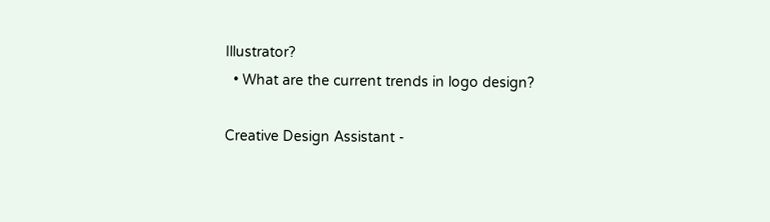Illustrator?
  • What are the current trends in logo design?

Creative Design Assistant -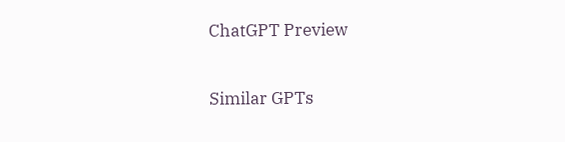ChatGPT Preview

Similar GPTs